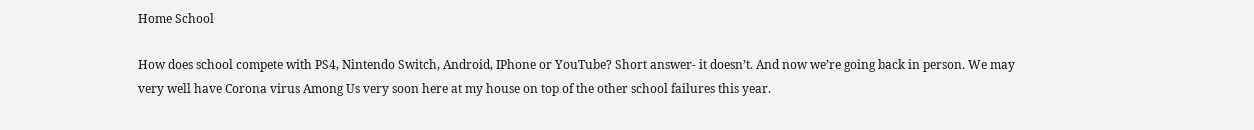Home School

How does school compete with PS4, Nintendo Switch, Android, IPhone or YouTube? Short answer- it doesn’t. And now we’re going back in person. We may very well have Corona virus Among Us very soon here at my house on top of the other school failures this year.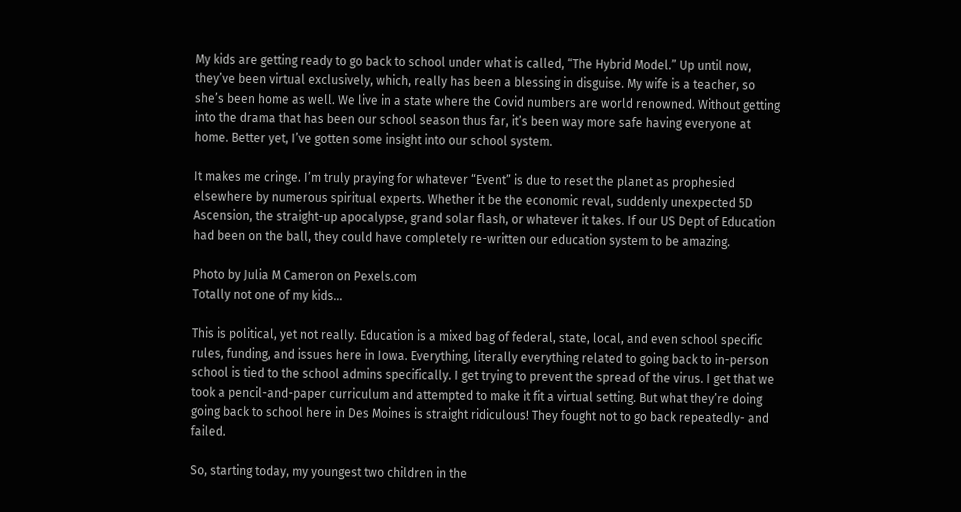My kids are getting ready to go back to school under what is called, “The Hybrid Model.” Up until now, they’ve been virtual exclusively, which, really has been a blessing in disguise. My wife is a teacher, so she’s been home as well. We live in a state where the Covid numbers are world renowned. Without getting into the drama that has been our school season thus far, it’s been way more safe having everyone at home. Better yet, I’ve gotten some insight into our school system.

It makes me cringe. I’m truly praying for whatever “Event” is due to reset the planet as prophesied elsewhere by numerous spiritual experts. Whether it be the economic reval, suddenly unexpected 5D Ascension, the straight-up apocalypse, grand solar flash, or whatever it takes. If our US Dept of Education had been on the ball, they could have completely re-written our education system to be amazing.

Photo by Julia M Cameron on Pexels.com
Totally not one of my kids…

This is political, yet not really. Education is a mixed bag of federal, state, local, and even school specific rules, funding, and issues here in Iowa. Everything, literally everything related to going back to in-person school is tied to the school admins specifically. I get trying to prevent the spread of the virus. I get that we took a pencil-and-paper curriculum and attempted to make it fit a virtual setting. But what they’re doing going back to school here in Des Moines is straight ridiculous! They fought not to go back repeatedly- and failed.

So, starting today, my youngest two children in the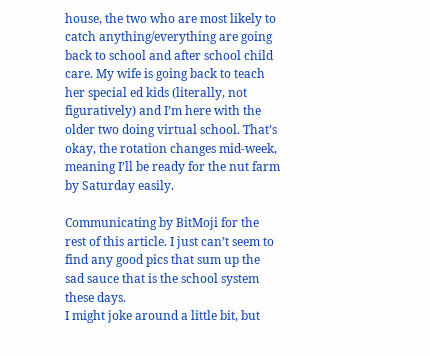house, the two who are most likely to catch anything/everything are going back to school and after school child care. My wife is going back to teach her special ed kids (literally, not figuratively) and I’m here with the older two doing virtual school. That’s okay, the rotation changes mid-week, meaning I’ll be ready for the nut farm by Saturday easily.

Communicating by BitMoji for the rest of this article. I just can’t seem to find any good pics that sum up the sad sauce that is the school system these days.
I might joke around a little bit, but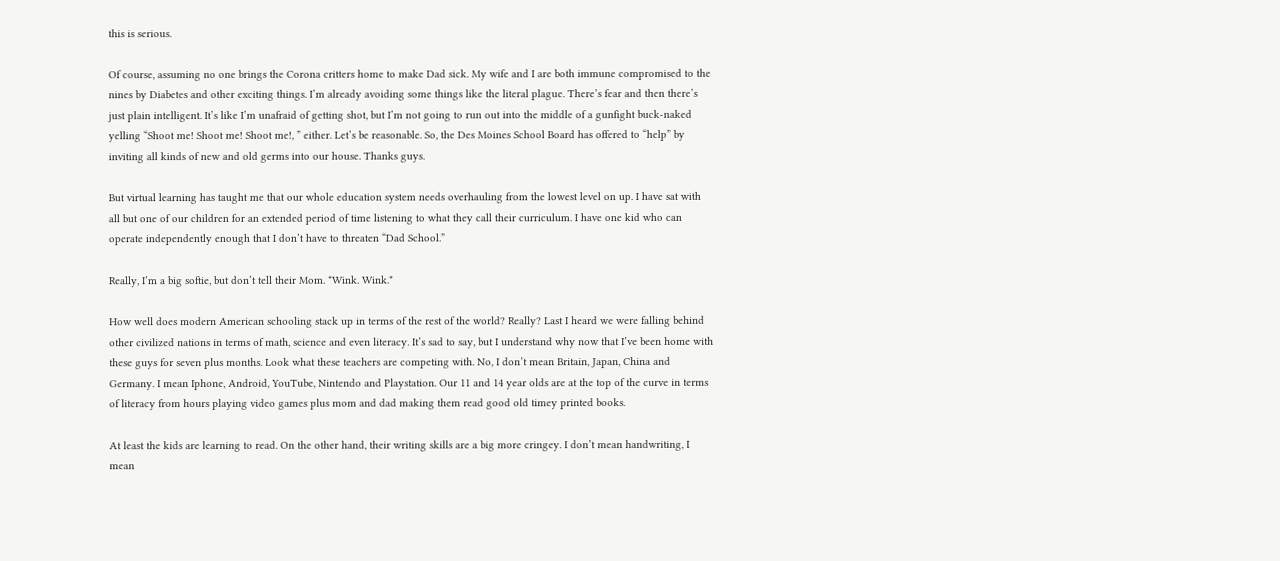this is serious.

Of course, assuming no one brings the Corona critters home to make Dad sick. My wife and I are both immune compromised to the nines by Diabetes and other exciting things. I’m already avoiding some things like the literal plague. There’s fear and then there’s just plain intelligent. It’s like I’m unafraid of getting shot, but I’m not going to run out into the middle of a gunfight buck-naked yelling “Shoot me! Shoot me! Shoot me!, ” either. Let’s be reasonable. So, the Des Moines School Board has offered to “help” by inviting all kinds of new and old germs into our house. Thanks guys.

But virtual learning has taught me that our whole education system needs overhauling from the lowest level on up. I have sat with all but one of our children for an extended period of time listening to what they call their curriculum. I have one kid who can operate independently enough that I don’t have to threaten “Dad School.”

Really, I’m a big softie, but don’t tell their Mom. *Wink. Wink.*

How well does modern American schooling stack up in terms of the rest of the world? Really? Last I heard we were falling behind other civilized nations in terms of math, science and even literacy. It’s sad to say, but I understand why now that I’ve been home with these guys for seven plus months. Look what these teachers are competing with. No, I don’t mean Britain, Japan, China and Germany. I mean Iphone, Android, YouTube, Nintendo and Playstation. Our 11 and 14 year olds are at the top of the curve in terms of literacy from hours playing video games plus mom and dad making them read good old timey printed books.

At least the kids are learning to read. On the other hand, their writing skills are a big more cringey. I don’t mean handwriting, I mean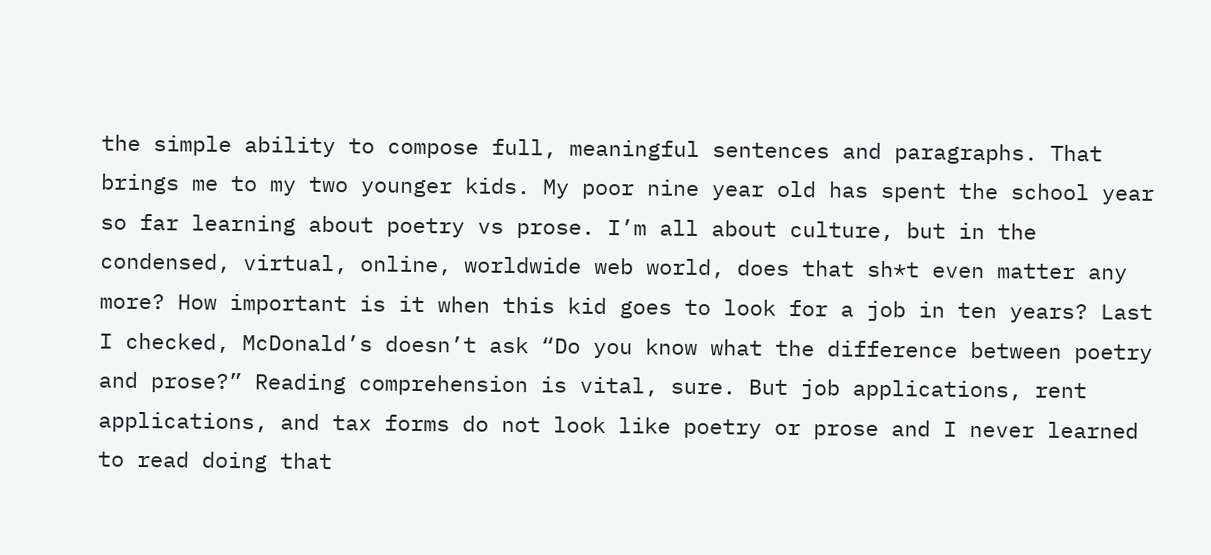the simple ability to compose full, meaningful sentences and paragraphs. That brings me to my two younger kids. My poor nine year old has spent the school year so far learning about poetry vs prose. I’m all about culture, but in the condensed, virtual, online, worldwide web world, does that sh*t even matter any more? How important is it when this kid goes to look for a job in ten years? Last I checked, McDonald’s doesn’t ask “Do you know what the difference between poetry and prose?” Reading comprehension is vital, sure. But job applications, rent applications, and tax forms do not look like poetry or prose and I never learned to read doing that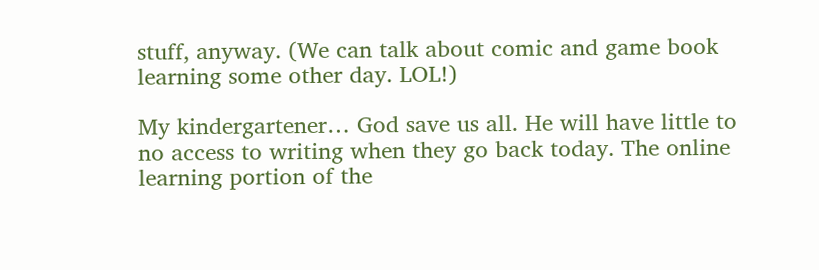stuff, anyway. (We can talk about comic and game book learning some other day. LOL!)

My kindergartener… God save us all. He will have little to no access to writing when they go back today. The online learning portion of the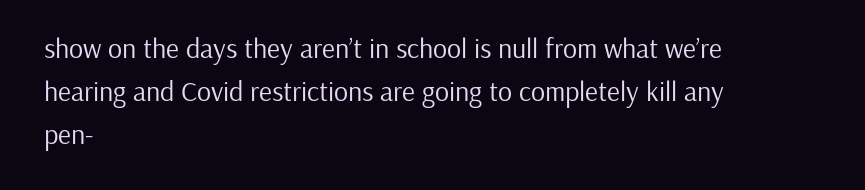show on the days they aren’t in school is null from what we’re hearing and Covid restrictions are going to completely kill any pen-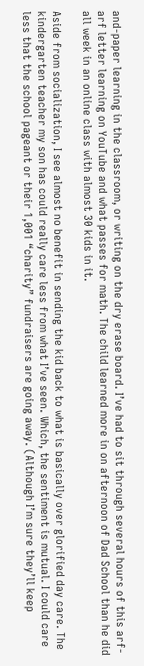and-paper learning in the classroom, or writing on the dry erase board. I’ve had to sit through several hours of this arf-arf letter learning on YouTube and what passes for math. The child learned more in on afternoon of Dad School than he did all week in an online class with almost 30 kids in it.

Aside from socialization, I see almost no benefit in sending the kid back to what is basically over glorified day care. The kindergarten teacher my son has could really care less from what I’ve seen. Which, the sentiment is mutual. I could care less that the school pageant or their 1,001 “charity” fundraisers are going away. (Although I’m sure they’ll keep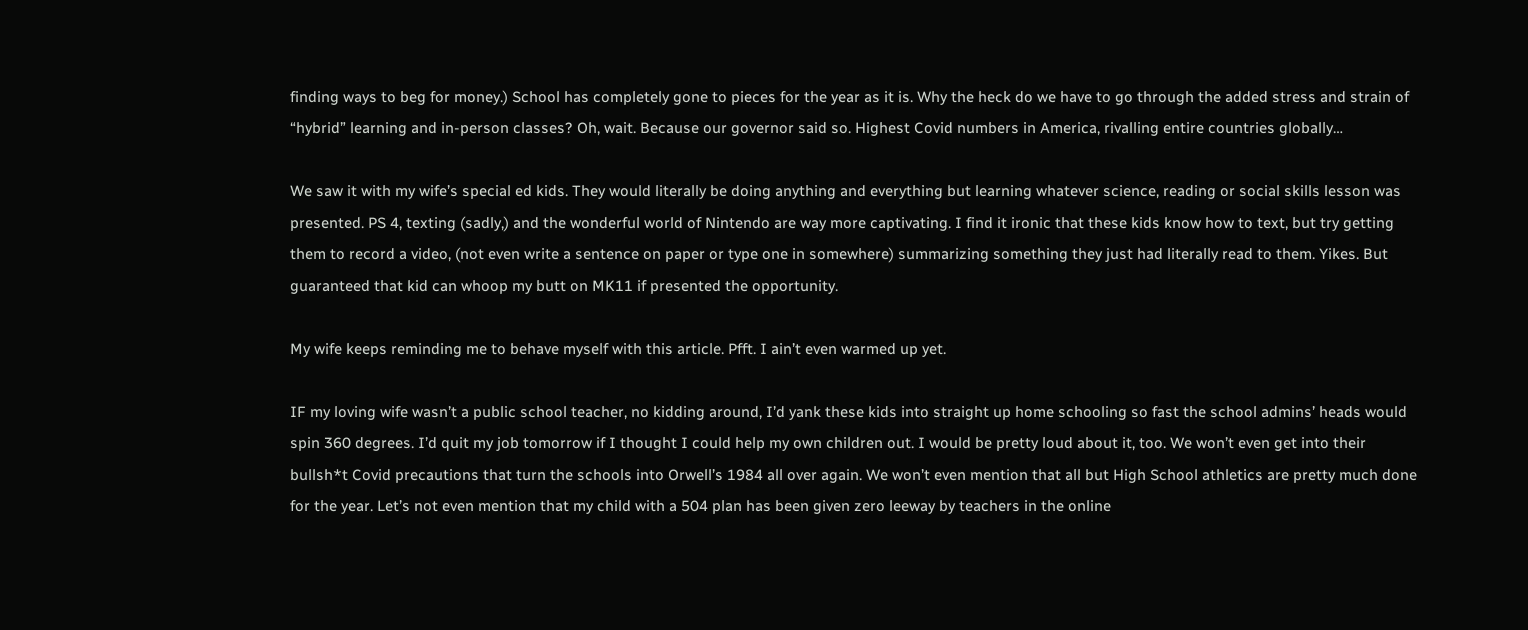finding ways to beg for money.) School has completely gone to pieces for the year as it is. Why the heck do we have to go through the added stress and strain of “hybrid” learning and in-person classes? Oh, wait. Because our governor said so. Highest Covid numbers in America, rivalling entire countries globally…

We saw it with my wife’s special ed kids. They would literally be doing anything and everything but learning whatever science, reading or social skills lesson was presented. PS 4, texting (sadly,) and the wonderful world of Nintendo are way more captivating. I find it ironic that these kids know how to text, but try getting them to record a video, (not even write a sentence on paper or type one in somewhere) summarizing something they just had literally read to them. Yikes. But guaranteed that kid can whoop my butt on MK11 if presented the opportunity.

My wife keeps reminding me to behave myself with this article. Pfft. I ain’t even warmed up yet.

IF my loving wife wasn’t a public school teacher, no kidding around, I’d yank these kids into straight up home schooling so fast the school admins’ heads would spin 360 degrees. I’d quit my job tomorrow if I thought I could help my own children out. I would be pretty loud about it, too. We won’t even get into their bullsh*t Covid precautions that turn the schools into Orwell’s 1984 all over again. We won’t even mention that all but High School athletics are pretty much done for the year. Let’s not even mention that my child with a 504 plan has been given zero leeway by teachers in the online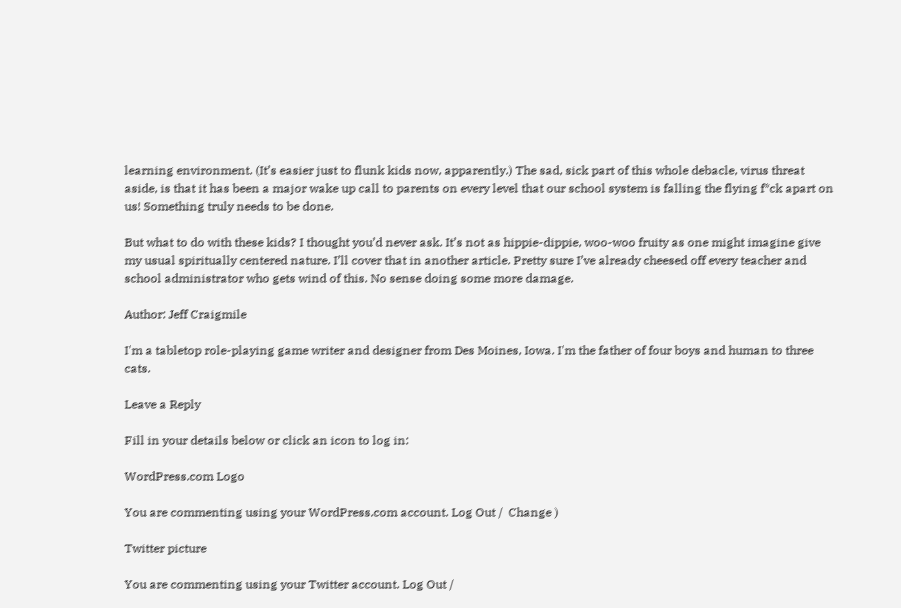learning environment. (It’s easier just to flunk kids now, apparently.) The sad, sick part of this whole debacle, virus threat aside, is that it has been a major wake up call to parents on every level that our school system is falling the flying f*ck apart on us! Something truly needs to be done.

But what to do with these kids? I thought you’d never ask. It’s not as hippie-dippie, woo-woo fruity as one might imagine give my usual spiritually centered nature. I’ll cover that in another article. Pretty sure I’ve already cheesed off every teacher and school administrator who gets wind of this. No sense doing some more damage.

Author: Jeff Craigmile

I'm a tabletop role-playing game writer and designer from Des Moines, Iowa. I'm the father of four boys and human to three cats.

Leave a Reply

Fill in your details below or click an icon to log in:

WordPress.com Logo

You are commenting using your WordPress.com account. Log Out /  Change )

Twitter picture

You are commenting using your Twitter account. Log Out /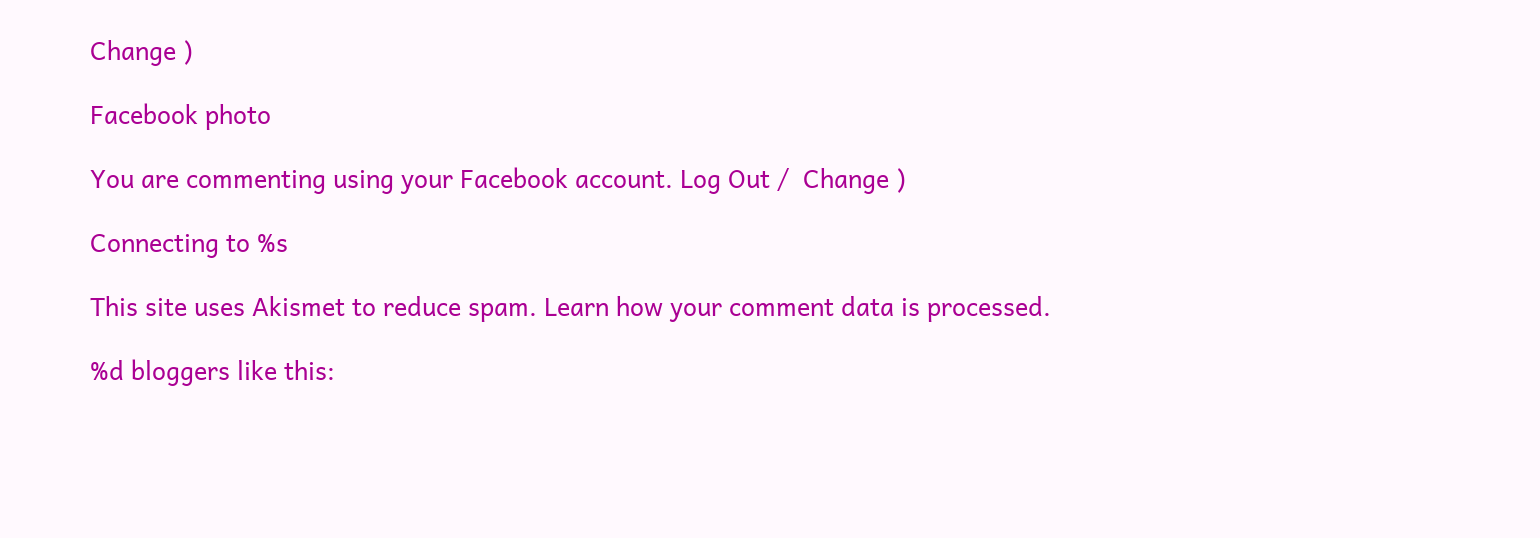Change )

Facebook photo

You are commenting using your Facebook account. Log Out /  Change )

Connecting to %s

This site uses Akismet to reduce spam. Learn how your comment data is processed.

%d bloggers like this: